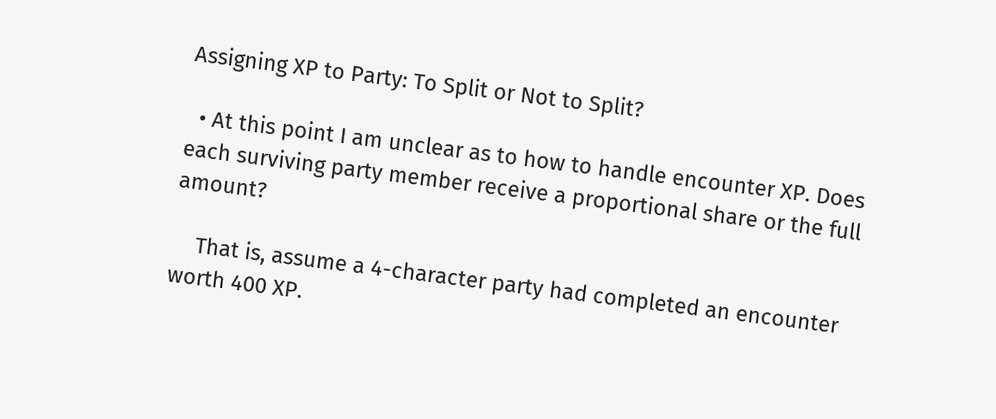Assigning XP to Party: To Split or Not to Split?

  • At this point I am unclear as to how to handle encounter XP. Does each surviving party member receive a proportional share or the full amount?

    That is, assume a 4-character party had completed an encounter worth 400 XP.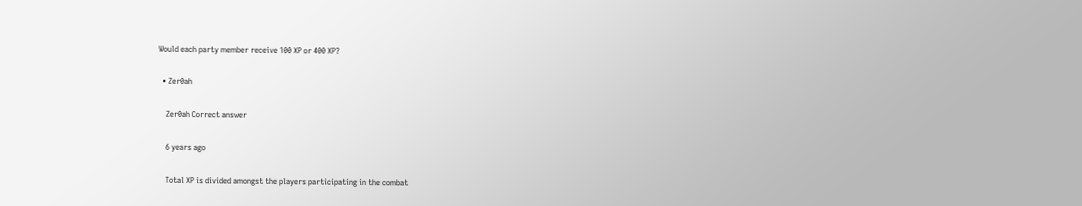Would each party member receive 100 XP or 400 XP?

  • Zer0ah

    Zer0ah Correct answer

    6 years ago

    Total XP is divided amongst the players participating in the combat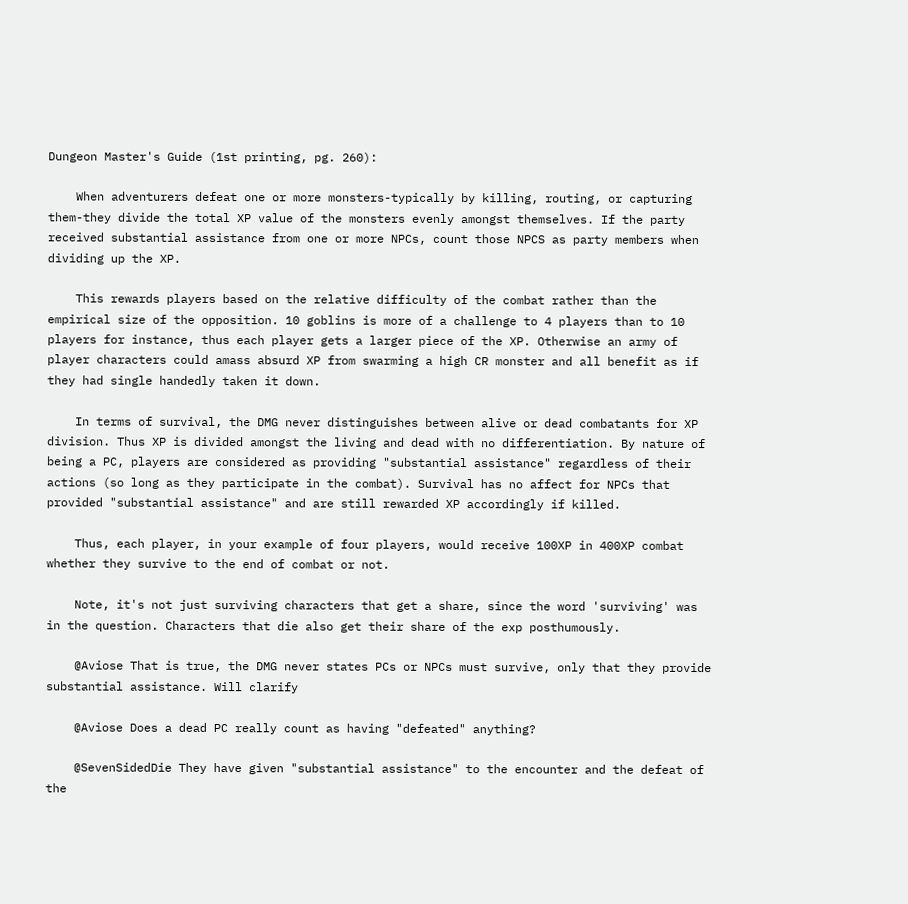Dungeon Master's Guide (1st printing, pg. 260):

    When adventurers defeat one or more monsters-typically by killing, routing, or capturing them-they divide the total XP value of the monsters evenly amongst themselves. If the party received substantial assistance from one or more NPCs, count those NPCS as party members when dividing up the XP.

    This rewards players based on the relative difficulty of the combat rather than the empirical size of the opposition. 10 goblins is more of a challenge to 4 players than to 10 players for instance, thus each player gets a larger piece of the XP. Otherwise an army of player characters could amass absurd XP from swarming a high CR monster and all benefit as if they had single handedly taken it down.

    In terms of survival, the DMG never distinguishes between alive or dead combatants for XP division. Thus XP is divided amongst the living and dead with no differentiation. By nature of being a PC, players are considered as providing "substantial assistance" regardless of their actions (so long as they participate in the combat). Survival has no affect for NPCs that provided "substantial assistance" and are still rewarded XP accordingly if killed.

    Thus, each player, in your example of four players, would receive 100XP in 400XP combat whether they survive to the end of combat or not.

    Note, it's not just surviving characters that get a share, since the word 'surviving' was in the question. Characters that die also get their share of the exp posthumously.

    @Aviose That is true, the DMG never states PCs or NPCs must survive, only that they provide substantial assistance. Will clarify

    @Aviose Does a dead PC really count as having "defeated" anything?

    @SevenSidedDie They have given "substantial assistance" to the encounter and the defeat of the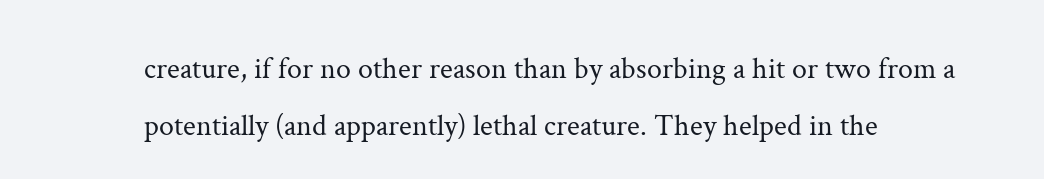creature, if for no other reason than by absorbing a hit or two from a potentially (and apparently) lethal creature. They helped in the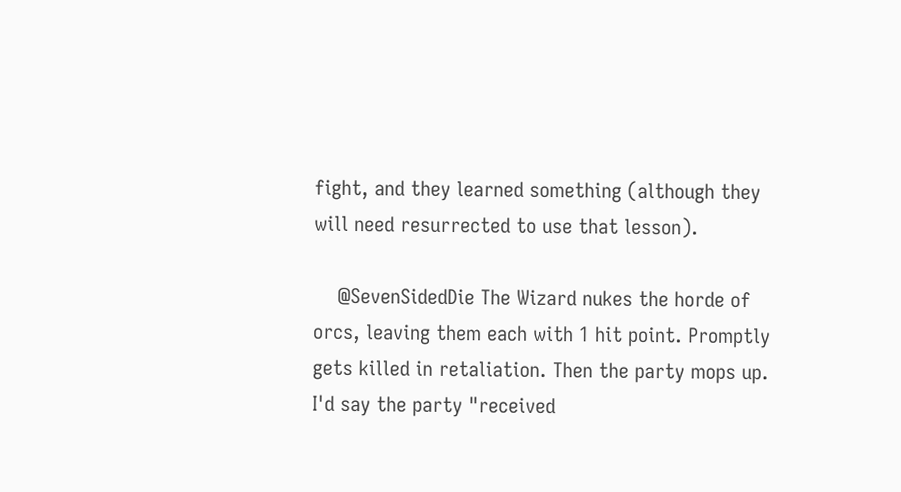fight, and they learned something (although they will need resurrected to use that lesson).

    @SevenSidedDie The Wizard nukes the horde of orcs, leaving them each with 1 hit point. Promptly gets killed in retaliation. Then the party mops up. I'd say the party "received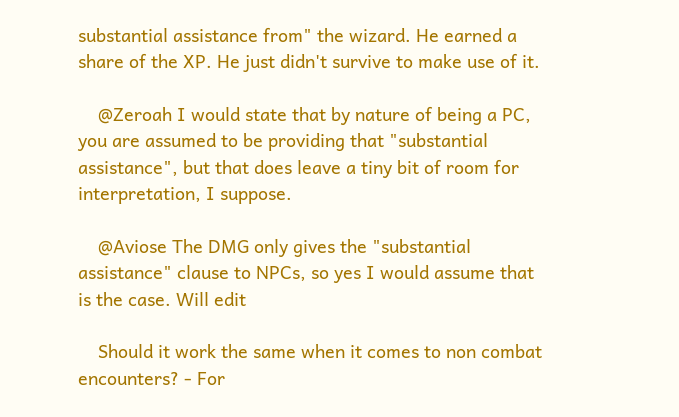substantial assistance from" the wizard. He earned a share of the XP. He just didn't survive to make use of it.

    @Zeroah I would state that by nature of being a PC, you are assumed to be providing that "substantial assistance", but that does leave a tiny bit of room for interpretation, I suppose.

    @Aviose The DMG only gives the "substantial assistance" clause to NPCs, so yes I would assume that is the case. Will edit

    Should it work the same when it comes to non combat encounters? - For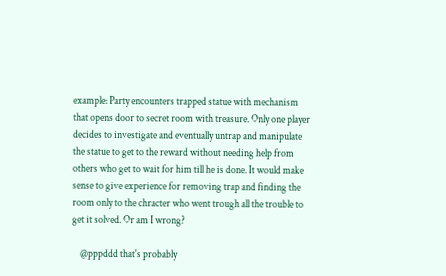example: Party encounters trapped statue with mechanism that opens door to secret room with treasure. Only one player decides to investigate and eventually untrap and manipulate the statue to get to the reward without needing help from others who get to wait for him till he is done. It would make sense to give experience for removing trap and finding the room only to the chracter who went trough all the trouble to get it solved. Or am I wrong?

    @pppddd that's probably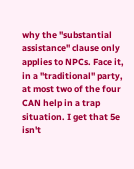why the "substantial assistance" clause only applies to NPCs. Face it, in a "traditional" party, at most two of the four CAN help in a trap situation. I get that 5e isn't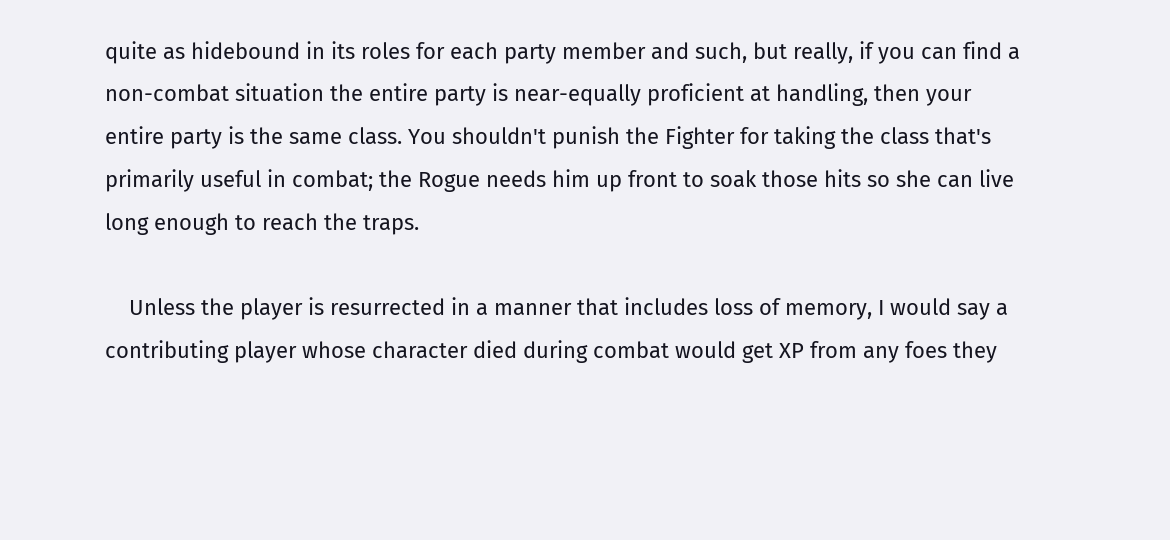quite as hidebound in its roles for each party member and such, but really, if you can find a non-combat situation the entire party is near-equally proficient at handling, then your entire party is the same class. You shouldn't punish the Fighter for taking the class that's primarily useful in combat; the Rogue needs him up front to soak those hits so she can live long enough to reach the traps.

    Unless the player is resurrected in a manner that includes loss of memory, I would say a contributing player whose character died during combat would get XP from any foes they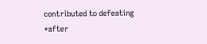contributed to defeating *after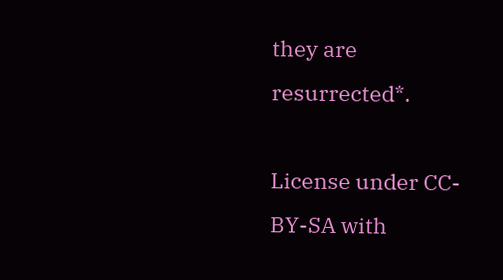they are resurrected*.

License under CC-BY-SA with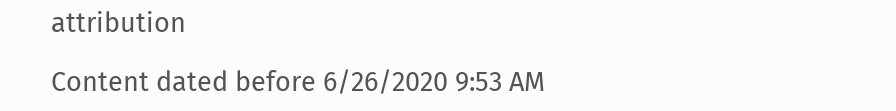attribution

Content dated before 6/26/2020 9:53 AM